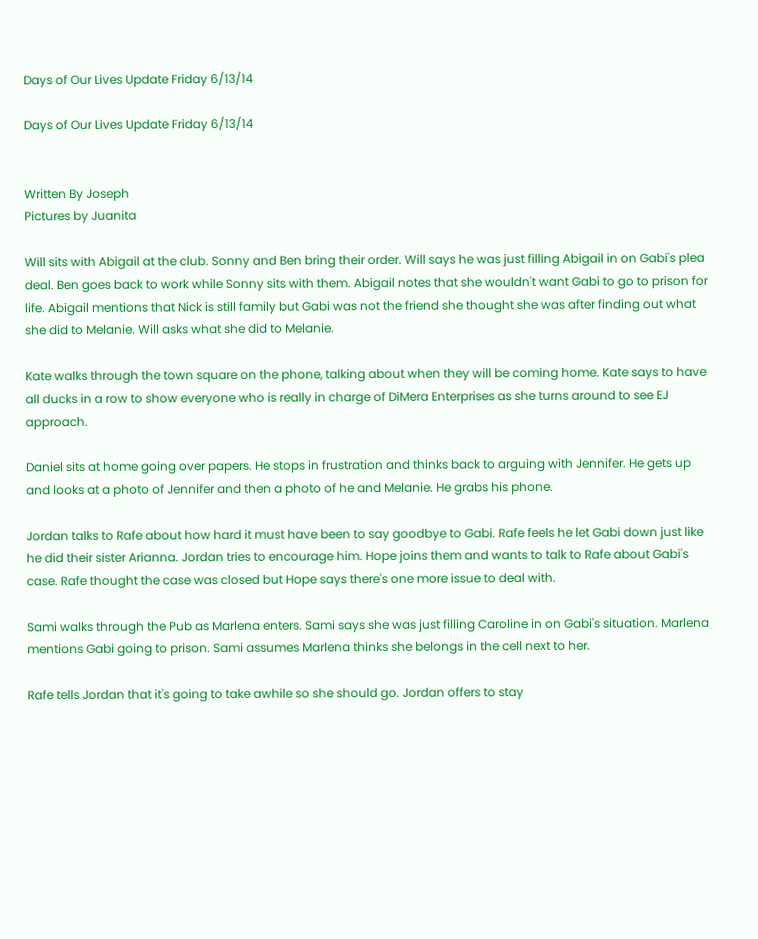Days of Our Lives Update Friday 6/13/14

Days of Our Lives Update Friday 6/13/14


Written By Joseph
Pictures by Juanita

Will sits with Abigail at the club. Sonny and Ben bring their order. Will says he was just filling Abigail in on Gabi's plea deal. Ben goes back to work while Sonny sits with them. Abigail notes that she wouldn't want Gabi to go to prison for life. Abigail mentions that Nick is still family but Gabi was not the friend she thought she was after finding out what she did to Melanie. Will asks what she did to Melanie.

Kate walks through the town square on the phone, talking about when they will be coming home. Kate says to have all ducks in a row to show everyone who is really in charge of DiMera Enterprises as she turns around to see EJ approach.

Daniel sits at home going over papers. He stops in frustration and thinks back to arguing with Jennifer. He gets up and looks at a photo of Jennifer and then a photo of he and Melanie. He grabs his phone.

Jordan talks to Rafe about how hard it must have been to say goodbye to Gabi. Rafe feels he let Gabi down just like he did their sister Arianna. Jordan tries to encourage him. Hope joins them and wants to talk to Rafe about Gabi's case. Rafe thought the case was closed but Hope says there's one more issue to deal with.

Sami walks through the Pub as Marlena enters. Sami says she was just filling Caroline in on Gabi's situation. Marlena mentions Gabi going to prison. Sami assumes Marlena thinks she belongs in the cell next to her.

Rafe tells Jordan that it's going to take awhile so she should go. Jordan offers to stay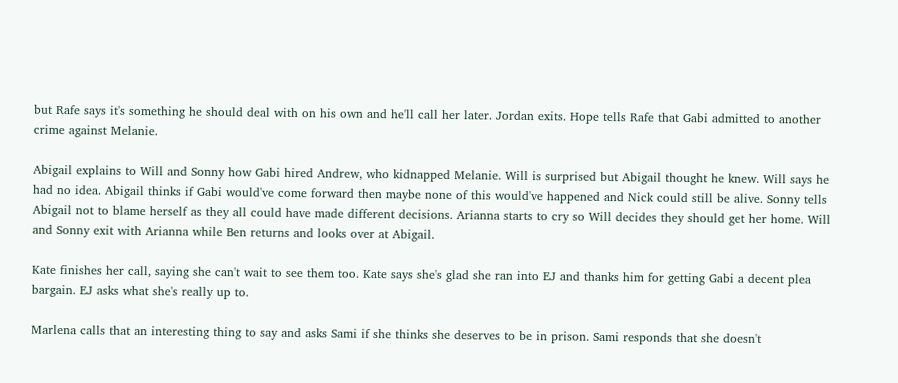but Rafe says it's something he should deal with on his own and he'll call her later. Jordan exits. Hope tells Rafe that Gabi admitted to another crime against Melanie.

Abigail explains to Will and Sonny how Gabi hired Andrew, who kidnapped Melanie. Will is surprised but Abigail thought he knew. Will says he had no idea. Abigail thinks if Gabi would've come forward then maybe none of this would've happened and Nick could still be alive. Sonny tells Abigail not to blame herself as they all could have made different decisions. Arianna starts to cry so Will decides they should get her home. Will and Sonny exit with Arianna while Ben returns and looks over at Abigail.

Kate finishes her call, saying she can't wait to see them too. Kate says she's glad she ran into EJ and thanks him for getting Gabi a decent plea bargain. EJ asks what she's really up to.

Marlena calls that an interesting thing to say and asks Sami if she thinks she deserves to be in prison. Sami responds that she doesn't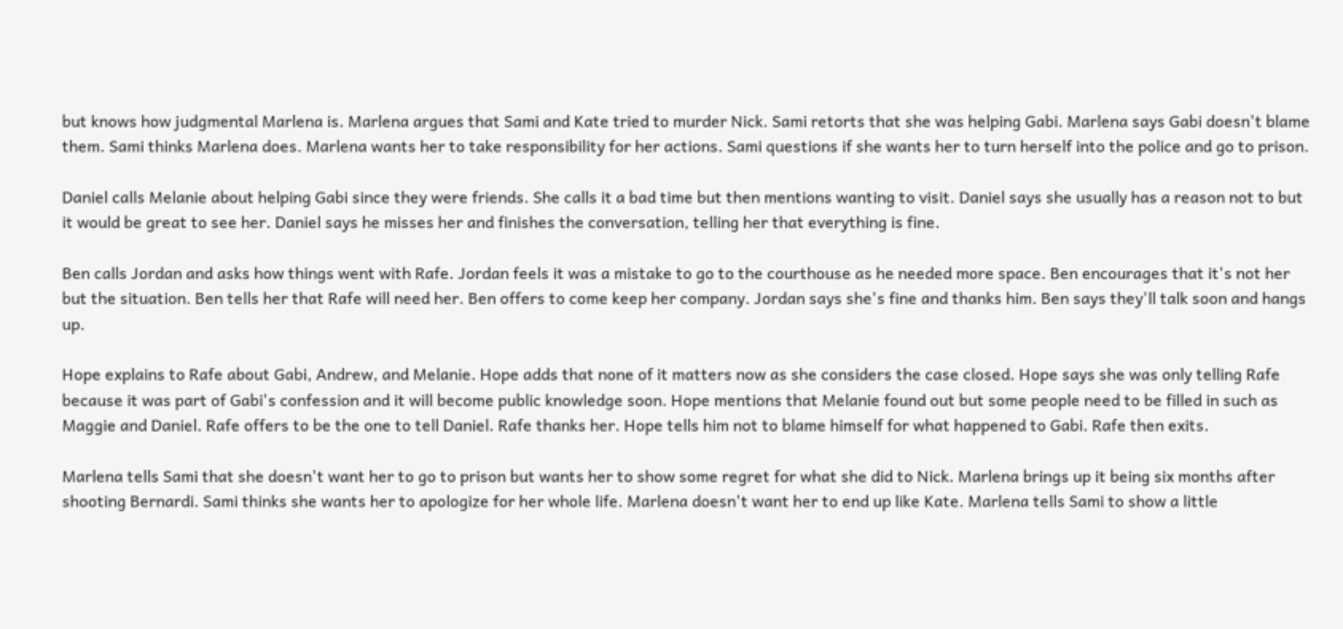but knows how judgmental Marlena is. Marlena argues that Sami and Kate tried to murder Nick. Sami retorts that she was helping Gabi. Marlena says Gabi doesn't blame them. Sami thinks Marlena does. Marlena wants her to take responsibility for her actions. Sami questions if she wants her to turn herself into the police and go to prison.

Daniel calls Melanie about helping Gabi since they were friends. She calls it a bad time but then mentions wanting to visit. Daniel says she usually has a reason not to but it would be great to see her. Daniel says he misses her and finishes the conversation, telling her that everything is fine.

Ben calls Jordan and asks how things went with Rafe. Jordan feels it was a mistake to go to the courthouse as he needed more space. Ben encourages that it's not her but the situation. Ben tells her that Rafe will need her. Ben offers to come keep her company. Jordan says she's fine and thanks him. Ben says they'll talk soon and hangs up.

Hope explains to Rafe about Gabi, Andrew, and Melanie. Hope adds that none of it matters now as she considers the case closed. Hope says she was only telling Rafe because it was part of Gabi's confession and it will become public knowledge soon. Hope mentions that Melanie found out but some people need to be filled in such as Maggie and Daniel. Rafe offers to be the one to tell Daniel. Rafe thanks her. Hope tells him not to blame himself for what happened to Gabi. Rafe then exits.

Marlena tells Sami that she doesn't want her to go to prison but wants her to show some regret for what she did to Nick. Marlena brings up it being six months after shooting Bernardi. Sami thinks she wants her to apologize for her whole life. Marlena doesn't want her to end up like Kate. Marlena tells Sami to show a little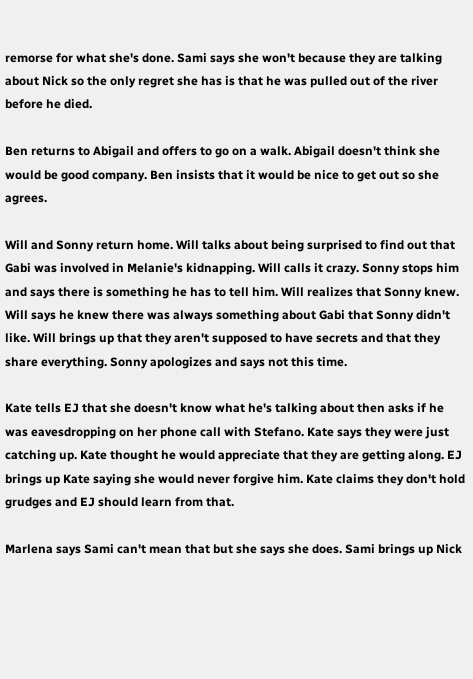remorse for what she's done. Sami says she won't because they are talking about Nick so the only regret she has is that he was pulled out of the river before he died.

Ben returns to Abigail and offers to go on a walk. Abigail doesn't think she would be good company. Ben insists that it would be nice to get out so she agrees.

Will and Sonny return home. Will talks about being surprised to find out that Gabi was involved in Melanie's kidnapping. Will calls it crazy. Sonny stops him and says there is something he has to tell him. Will realizes that Sonny knew. Will says he knew there was always something about Gabi that Sonny didn't like. Will brings up that they aren't supposed to have secrets and that they share everything. Sonny apologizes and says not this time.

Kate tells EJ that she doesn't know what he's talking about then asks if he was eavesdropping on her phone call with Stefano. Kate says they were just catching up. Kate thought he would appreciate that they are getting along. EJ brings up Kate saying she would never forgive him. Kate claims they don't hold grudges and EJ should learn from that.

Marlena says Sami can't mean that but she says she does. Sami brings up Nick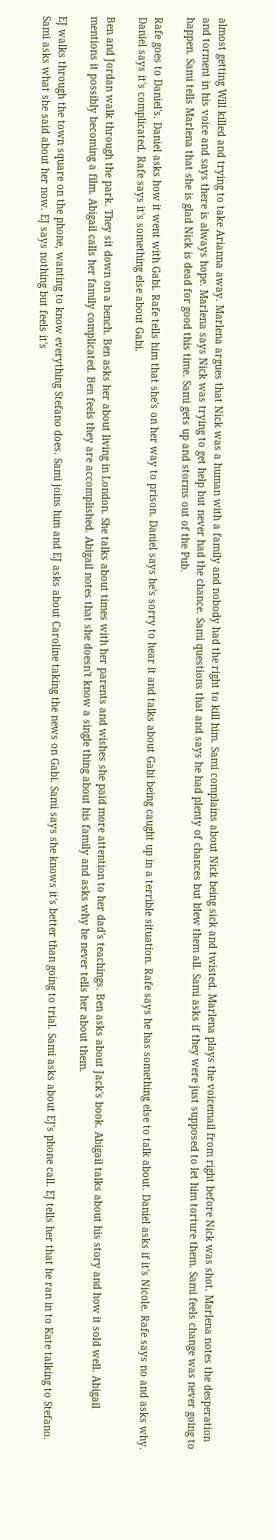almost getting Will killed and trying to take Arianna away. Marlena argues that Nick was a human with a family and nobody had the right to kill him. Sami complains about Nick being sick and twisted. Marlena plays the voicemail from right before Nick was shot. Marlena notes the desperation and torment in his voice and says there is always hope. Marlena says Nick was trying to get help but never had the chance. Sami questions that and says he had plenty of chances but blew them all. Sami asks if they were just supposed to let him torture them. Sami feels change was never going to happen. Sami tells Marlena that she is glad Nick is dead for good this time. Sami gets up and storms out of the Pub.

Rafe goes to Daniel's. Daniel asks how it went with Gabi. Rafe tells him that she's on her way to prison. Daniel says he's sorry to hear it and talks about Gabi being caught up in a terrible situation. Rafe says he has something else to talk about. Daniel asks if it's Nicole. Rafe says no and asks why. Daniel says it's complicated. Rafe says it's something else about Gabi.

Ben and Jordan walk through the park. They sit down on a bench. Ben asks her about living in London. She talks about times with her parents and wishes she paid more attention to her dad's teachings. Ben asks about Jack's book. Abigail talks about his story and how it sold well. Abigail mentions it possibly becoming a film. Abigail calls her family complicated. Ben feels they are accomplished. Abigail notes that she doesn't know a single thing about his family and asks why he never tells her about them.

EJ walks through the town square on the phone, wanting to know everything Stefano does. Sami joins him and EJ asks about Caroline taking the news on Gabi. Sami says she knows it's better than going to trial. Sami asks about EJ's phone call. EJ tells her that he ran in to Kate talking to Stefano. Sami asks what she said about her now. EJ says nothing but feels it's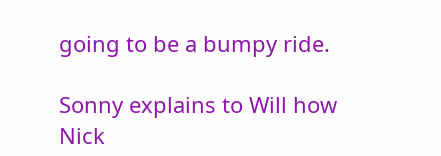going to be a bumpy ride.

Sonny explains to Will how Nick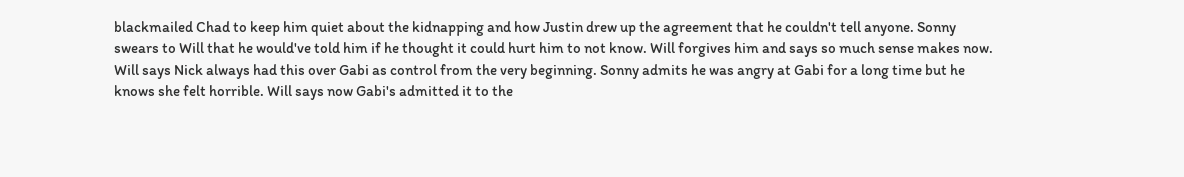blackmailed Chad to keep him quiet about the kidnapping and how Justin drew up the agreement that he couldn't tell anyone. Sonny swears to Will that he would've told him if he thought it could hurt him to not know. Will forgives him and says so much sense makes now. Will says Nick always had this over Gabi as control from the very beginning. Sonny admits he was angry at Gabi for a long time but he knows she felt horrible. Will says now Gabi's admitted it to the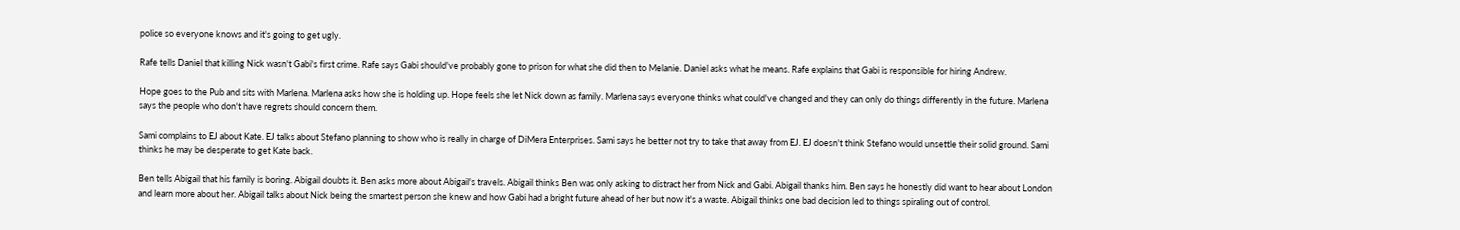police so everyone knows and it's going to get ugly.

Rafe tells Daniel that killing Nick wasn't Gabi's first crime. Rafe says Gabi should've probably gone to prison for what she did then to Melanie. Daniel asks what he means. Rafe explains that Gabi is responsible for hiring Andrew.

Hope goes to the Pub and sits with Marlena. Marlena asks how she is holding up. Hope feels she let Nick down as family. Marlena says everyone thinks what could've changed and they can only do things differently in the future. Marlena says the people who don't have regrets should concern them.

Sami complains to EJ about Kate. EJ talks about Stefano planning to show who is really in charge of DiMera Enterprises. Sami says he better not try to take that away from EJ. EJ doesn't think Stefano would unsettle their solid ground. Sami thinks he may be desperate to get Kate back.

Ben tells Abigail that his family is boring. Abigail doubts it. Ben asks more about Abigail's travels. Abigail thinks Ben was only asking to distract her from Nick and Gabi. Abigail thanks him. Ben says he honestly did want to hear about London and learn more about her. Abigail talks about Nick being the smartest person she knew and how Gabi had a bright future ahead of her but now it's a waste. Abigail thinks one bad decision led to things spiraling out of control.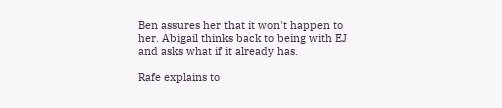Ben assures her that it won't happen to her. Abigail thinks back to being with EJ and asks what if it already has.

Rafe explains to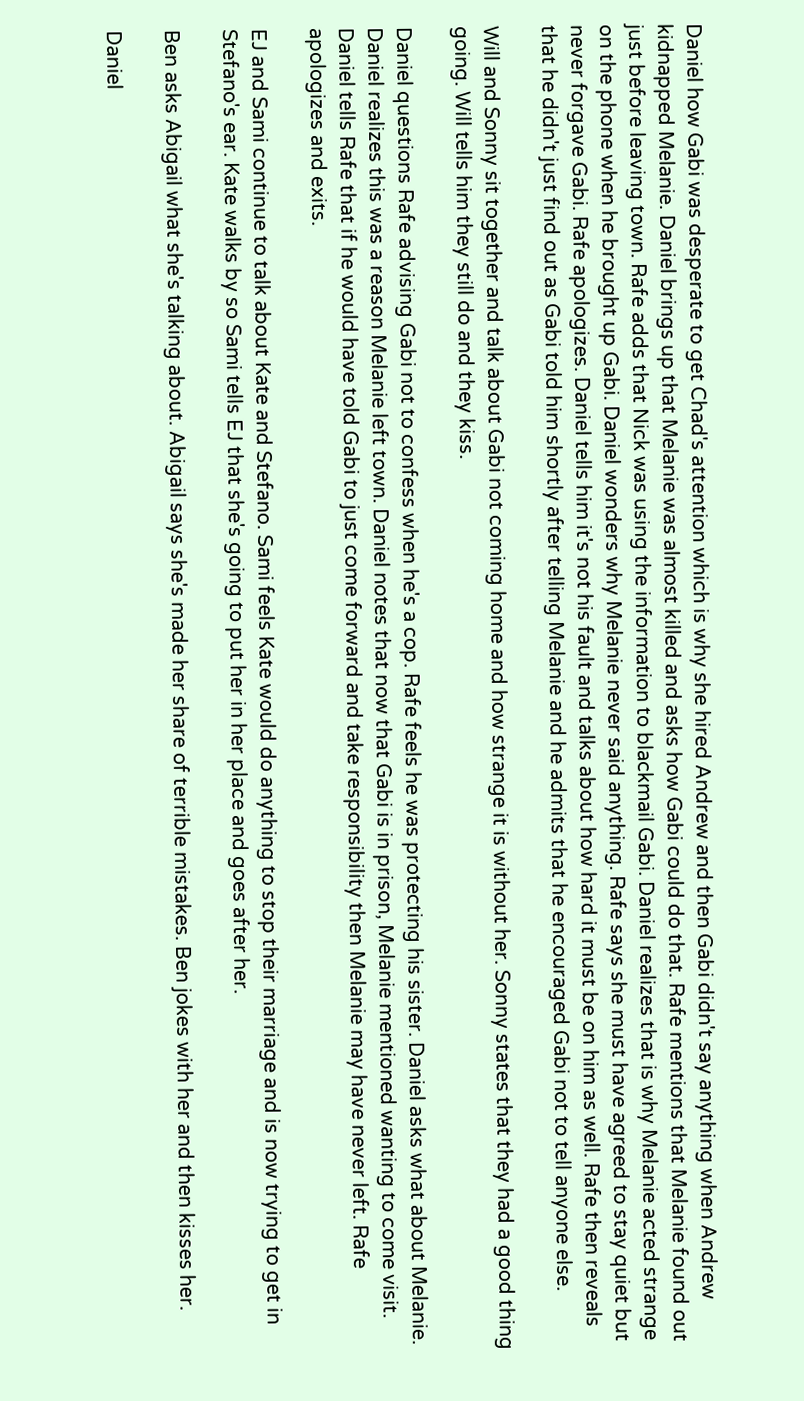Daniel how Gabi was desperate to get Chad's attention which is why she hired Andrew and then Gabi didn't say anything when Andrew kidnapped Melanie. Daniel brings up that Melanie was almost killed and asks how Gabi could do that. Rafe mentions that Melanie found out just before leaving town. Rafe adds that Nick was using the information to blackmail Gabi. Daniel realizes that is why Melanie acted strange on the phone when he brought up Gabi. Daniel wonders why Melanie never said anything. Rafe says she must have agreed to stay quiet but never forgave Gabi. Rafe apologizes. Daniel tells him it's not his fault and talks about how hard it must be on him as well. Rafe then reveals that he didn't just find out as Gabi told him shortly after telling Melanie and he admits that he encouraged Gabi not to tell anyone else.

Will and Sonny sit together and talk about Gabi not coming home and how strange it is without her. Sonny states that they had a good thing going. Will tells him they still do and they kiss.

Daniel questions Rafe advising Gabi not to confess when he's a cop. Rafe feels he was protecting his sister. Daniel asks what about Melanie. Daniel realizes this was a reason Melanie left town. Daniel notes that now that Gabi is in prison, Melanie mentioned wanting to come visit. Daniel tells Rafe that if he would have told Gabi to just come forward and take responsibility then Melanie may have never left. Rafe apologizes and exits.

EJ and Sami continue to talk about Kate and Stefano. Sami feels Kate would do anything to stop their marriage and is now trying to get in Stefano's ear. Kate walks by so Sami tells EJ that she's going to put her in her place and goes after her.

Ben asks Abigail what she's talking about. Abigail says she's made her share of terrible mistakes. Ben jokes with her and then kisses her.

Daniel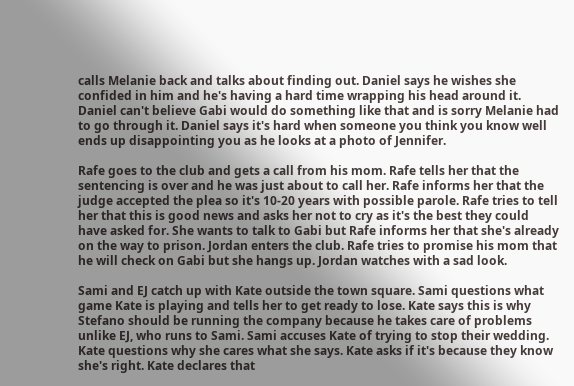calls Melanie back and talks about finding out. Daniel says he wishes she confided in him and he's having a hard time wrapping his head around it. Daniel can't believe Gabi would do something like that and is sorry Melanie had to go through it. Daniel says it's hard when someone you think you know well ends up disappointing you as he looks at a photo of Jennifer.

Rafe goes to the club and gets a call from his mom. Rafe tells her that the sentencing is over and he was just about to call her. Rafe informs her that the judge accepted the plea so it's 10-20 years with possible parole. Rafe tries to tell her that this is good news and asks her not to cry as it's the best they could have asked for. She wants to talk to Gabi but Rafe informs her that she's already on the way to prison. Jordan enters the club. Rafe tries to promise his mom that he will check on Gabi but she hangs up. Jordan watches with a sad look.

Sami and EJ catch up with Kate outside the town square. Sami questions what game Kate is playing and tells her to get ready to lose. Kate says this is why Stefano should be running the company because he takes care of problems unlike EJ, who runs to Sami. Sami accuses Kate of trying to stop their wedding. Kate questions why she cares what she says. Kate asks if it's because they know she's right. Kate declares that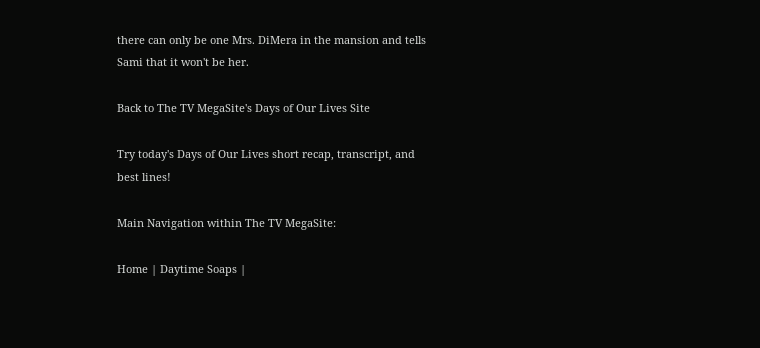there can only be one Mrs. DiMera in the mansion and tells Sami that it won't be her.

Back to The TV MegaSite's Days of Our Lives Site

Try today's Days of Our Lives short recap, transcript, and best lines!

Main Navigation within The TV MegaSite:

Home | Daytime Soaps |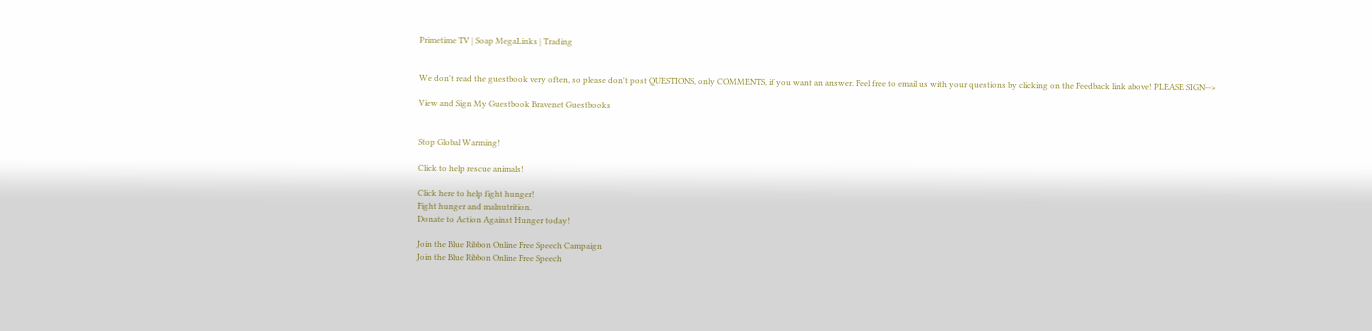Primetime TV | Soap MegaLinks | Trading


We don't read the guestbook very often, so please don't post QUESTIONS, only COMMENTS, if you want an answer. Feel free to email us with your questions by clicking on the Feedback link above! PLEASE SIGN-->

View and Sign My Guestbook Bravenet Guestbooks


Stop Global Warming!

Click to help rescue animals!

Click here to help fight hunger!
Fight hunger and malnutrition.
Donate to Action Against Hunger today!

Join the Blue Ribbon Online Free Speech Campaign
Join the Blue Ribbon Online Free Speech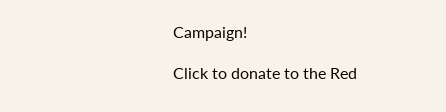Campaign!

Click to donate to the Red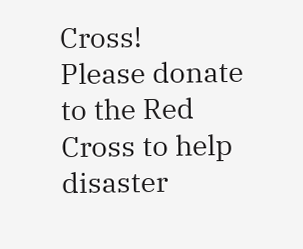Cross!
Please donate to the Red Cross to help disaster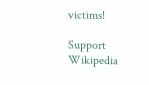victims!

Support Wikipedia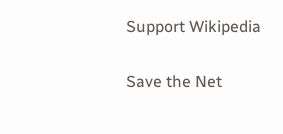Support Wikipedia

Save the Net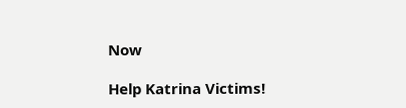Now

Help Katrina Victims!